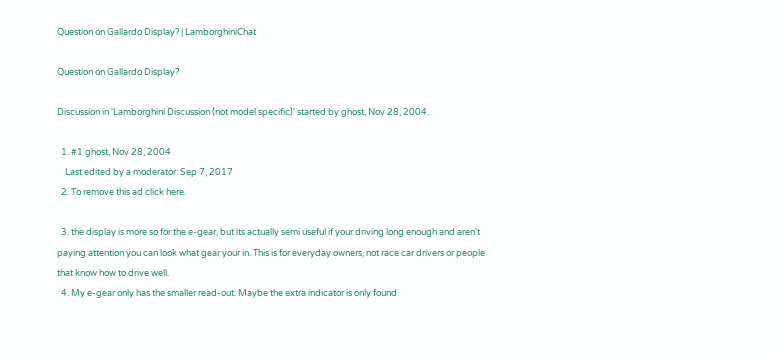Question on Gallardo Display? | LamborghiniChat

Question on Gallardo Display?

Discussion in 'Lamborghini Discussion (not model specific)' started by ghost, Nov 28, 2004.

  1. #1 ghost, Nov 28, 2004
    Last edited by a moderator: Sep 7, 2017
  2. To remove this ad click here.

  3. the display is more so for the e-gear, but its actually semi useful if your driving long enough and aren't paying attention you can look what gear your in. This is for everyday owners, not race car drivers or people that know how to drive well.
  4. My e-gear only has the smaller read-out. Maybe the extra indicator is only found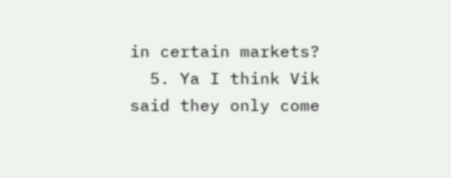in certain markets?
  5. Ya I think Vik said they only come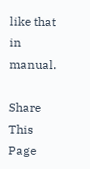like that in manual.

Share This Page